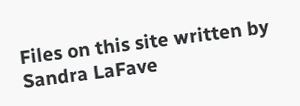Files on this site written by Sandra LaFave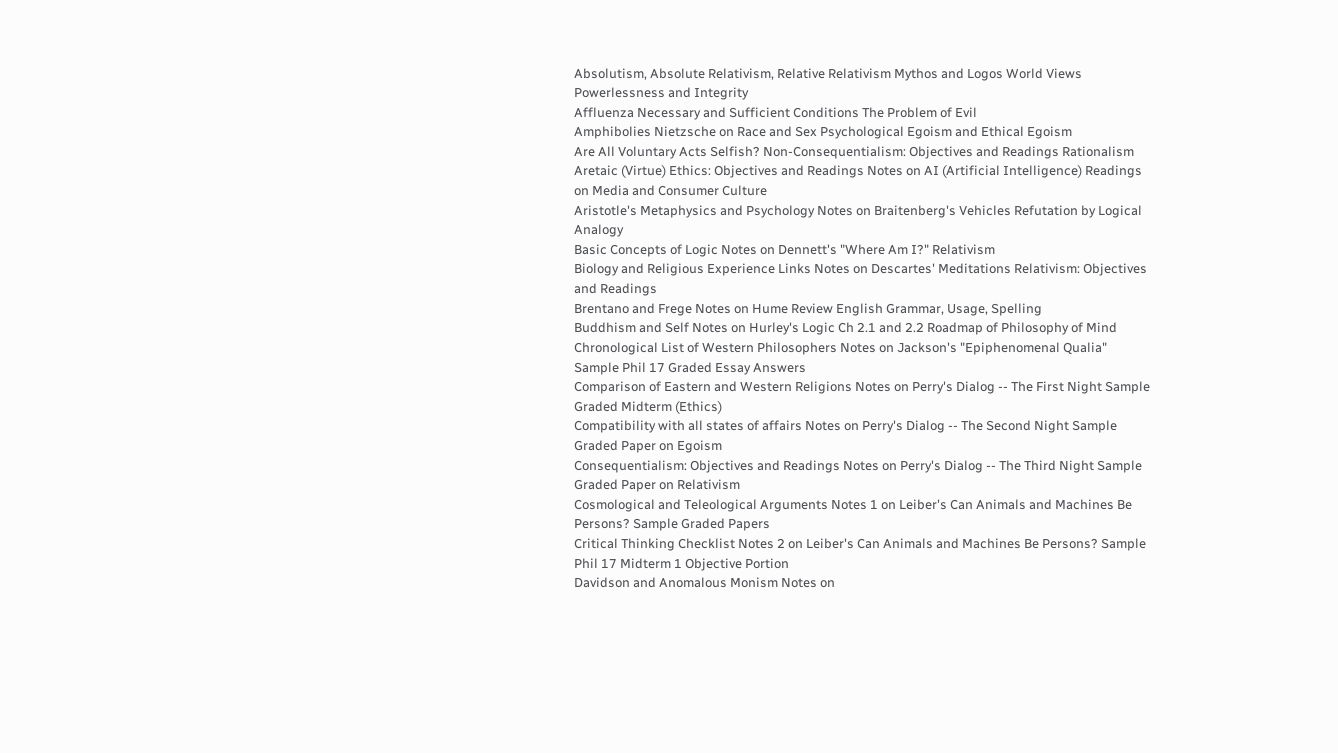Absolutism, Absolute Relativism, Relative Relativism Mythos and Logos World Views Powerlessness and Integrity
Affluenza Necessary and Sufficient Conditions The Problem of Evil
Amphibolies Nietzsche on Race and Sex Psychological Egoism and Ethical Egoism
Are All Voluntary Acts Selfish? Non-Consequentialism: Objectives and Readings Rationalism
Aretaic (Virtue) Ethics: Objectives and Readings Notes on AI (Artificial Intelligence) Readings on Media and Consumer Culture
Aristotle's Metaphysics and Psychology Notes on Braitenberg's Vehicles Refutation by Logical Analogy
Basic Concepts of Logic Notes on Dennett's "Where Am I?" Relativism
Biology and Religious Experience Links Notes on Descartes' Meditations Relativism: Objectives and Readings
Brentano and Frege Notes on Hume Review English Grammar, Usage, Spelling
Buddhism and Self Notes on Hurley's Logic Ch 2.1 and 2.2 Roadmap of Philosophy of Mind
Chronological List of Western Philosophers Notes on Jackson's "Epiphenomenal Qualia" Sample Phil 17 Graded Essay Answers
Comparison of Eastern and Western Religions Notes on Perry's Dialog -- The First Night Sample Graded Midterm (Ethics)
Compatibility with all states of affairs Notes on Perry's Dialog -- The Second Night Sample Graded Paper on Egoism
Consequentialism: Objectives and Readings Notes on Perry's Dialog -- The Third Night Sample Graded Paper on Relativism
Cosmological and Teleological Arguments Notes 1 on Leiber's Can Animals and Machines Be Persons? Sample Graded Papers
Critical Thinking Checklist Notes 2 on Leiber's Can Animals and Machines Be Persons? Sample Phil 17 Midterm 1 Objective Portion
Davidson and Anomalous Monism Notes on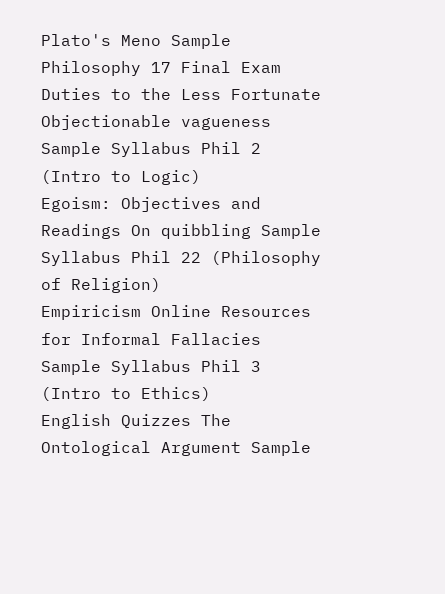Plato's Meno Sample Philosophy 17 Final Exam
Duties to the Less Fortunate Objectionable vagueness Sample Syllabus Phil 2 (Intro to Logic)
Egoism: Objectives and Readings On quibbling Sample Syllabus Phil 22 (Philosophy of Religion)
Empiricism Online Resources for Informal Fallacies Sample Syllabus Phil 3 (Intro to Ethics)
English Quizzes The Ontological Argument Sample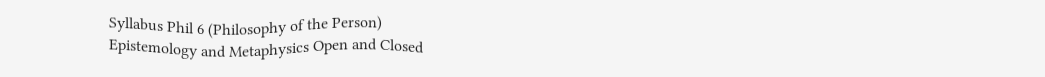Syllabus Phil 6 (Philosophy of the Person)
Epistemology and Metaphysics Open and Closed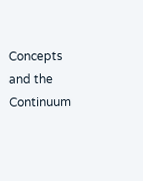Concepts and the Continuum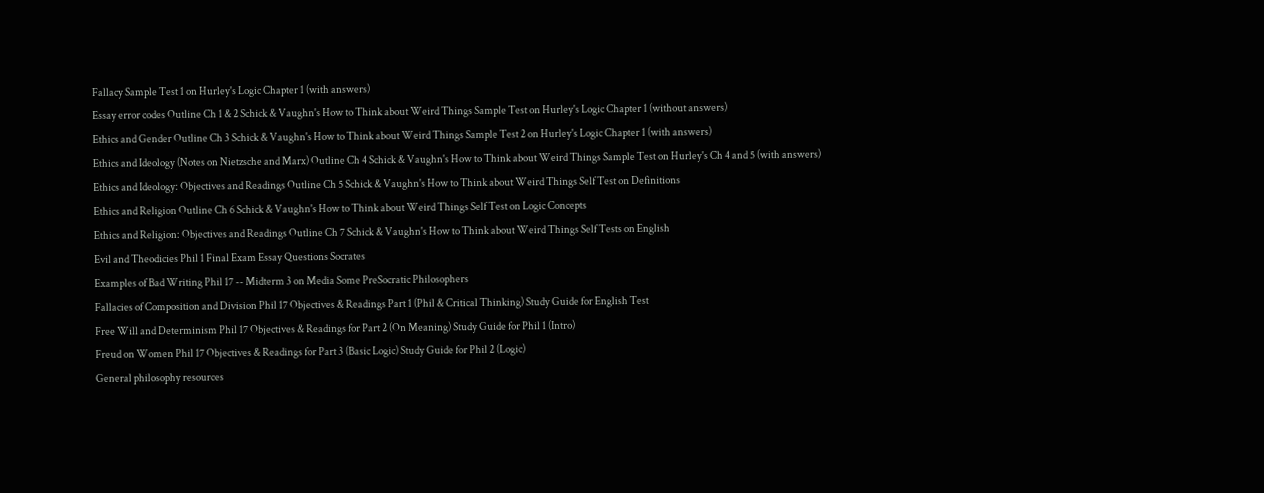Fallacy Sample Test 1 on Hurley's Logic Chapter 1 (with answers)
Essay error codes Outline Ch 1 & 2 Schick & Vaughn's How to Think about Weird Things Sample Test on Hurley's Logic Chapter 1 (without answers)
Ethics and Gender Outline Ch 3 Schick & Vaughn's How to Think about Weird Things Sample Test 2 on Hurley's Logic Chapter 1 (with answers)
Ethics and Ideology (Notes on Nietzsche and Marx) Outline Ch 4 Schick & Vaughn's How to Think about Weird Things Sample Test on Hurley's Ch 4 and 5 (with answers)
Ethics and Ideology: Objectives and Readings Outline Ch 5 Schick & Vaughn's How to Think about Weird Things Self Test on Definitions
Ethics and Religion Outline Ch 6 Schick & Vaughn's How to Think about Weird Things Self Test on Logic Concepts
Ethics and Religion: Objectives and Readings Outline Ch 7 Schick & Vaughn's How to Think about Weird Things Self Tests on English
Evil and Theodicies Phil 1 Final Exam Essay Questions Socrates
Examples of Bad Writing Phil 17 -- Midterm 3 on Media Some PreSocratic Philosophers
Fallacies of Composition and Division Phil 17 Objectives & Readings Part 1 (Phil & Critical Thinking) Study Guide for English Test
Free Will and Determinism Phil 17 Objectives & Readings for Part 2 (On Meaning) Study Guide for Phil 1 (Intro)
Freud on Women Phil 17 Objectives & Readings for Part 3 (Basic Logic) Study Guide for Phil 2 (Logic)
General philosophy resources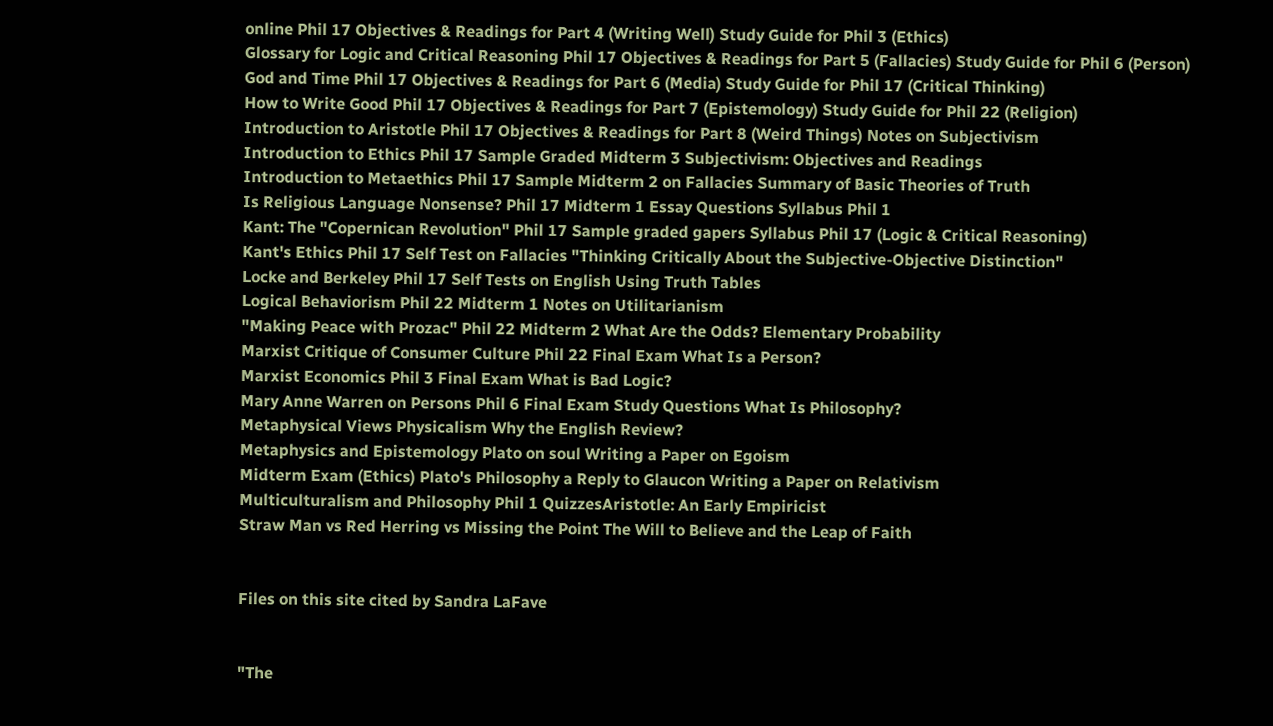online Phil 17 Objectives & Readings for Part 4 (Writing Well) Study Guide for Phil 3 (Ethics)
Glossary for Logic and Critical Reasoning Phil 17 Objectives & Readings for Part 5 (Fallacies) Study Guide for Phil 6 (Person)
God and Time Phil 17 Objectives & Readings for Part 6 (Media) Study Guide for Phil 17 (Critical Thinking)
How to Write Good Phil 17 Objectives & Readings for Part 7 (Epistemology) Study Guide for Phil 22 (Religion)
Introduction to Aristotle Phil 17 Objectives & Readings for Part 8 (Weird Things) Notes on Subjectivism
Introduction to Ethics Phil 17 Sample Graded Midterm 3 Subjectivism: Objectives and Readings
Introduction to Metaethics Phil 17 Sample Midterm 2 on Fallacies Summary of Basic Theories of Truth
Is Religious Language Nonsense? Phil 17 Midterm 1 Essay Questions Syllabus Phil 1
Kant: The "Copernican Revolution" Phil 17 Sample graded gapers Syllabus Phil 17 (Logic & Critical Reasoning)
Kant's Ethics Phil 17 Self Test on Fallacies "Thinking Critically About the Subjective-Objective Distinction"
Locke and Berkeley Phil 17 Self Tests on English Using Truth Tables
Logical Behaviorism Phil 22 Midterm 1 Notes on Utilitarianism
"Making Peace with Prozac" Phil 22 Midterm 2 What Are the Odds? Elementary Probability
Marxist Critique of Consumer Culture Phil 22 Final Exam What Is a Person?
Marxist Economics Phil 3 Final Exam What is Bad Logic?
Mary Anne Warren on Persons Phil 6 Final Exam Study Questions What Is Philosophy?
Metaphysical Views Physicalism Why the English Review?
Metaphysics and Epistemology Plato on soul Writing a Paper on Egoism
Midterm Exam (Ethics) Plato's Philosophy a Reply to Glaucon Writing a Paper on Relativism
Multiculturalism and Philosophy Phil 1 QuizzesAristotle: An Early Empiricist
Straw Man vs Red Herring vs Missing the Point The Will to Believe and the Leap of Faith


Files on this site cited by Sandra LaFave


"The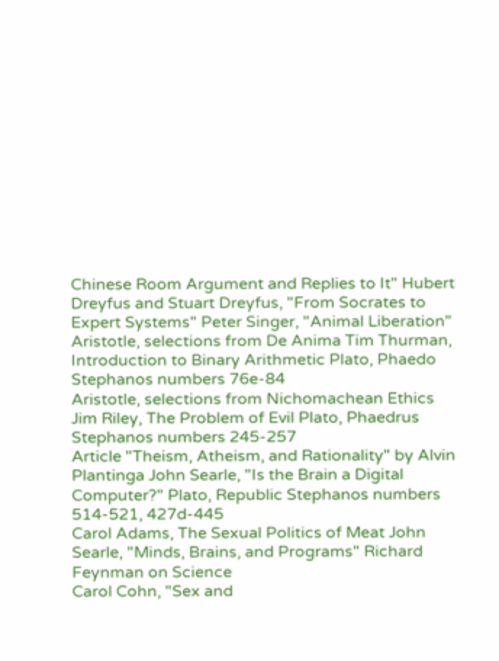Chinese Room Argument and Replies to It" Hubert Dreyfus and Stuart Dreyfus, "From Socrates to Expert Systems" Peter Singer, "Animal Liberation"
Aristotle, selections from De Anima Tim Thurman, Introduction to Binary Arithmetic Plato, Phaedo Stephanos numbers 76e-84
Aristotle, selections from Nichomachean Ethics Jim Riley, The Problem of Evil Plato, Phaedrus Stephanos numbers 245-257
Article "Theism, Atheism, and Rationality" by Alvin Plantinga John Searle, "Is the Brain a Digital Computer?" Plato, Republic Stephanos numbers 514-521, 427d-445
Carol Adams, The Sexual Politics of Meat John Searle, "Minds, Brains, and Programs" Richard Feynman on Science
Carol Cohn, "Sex and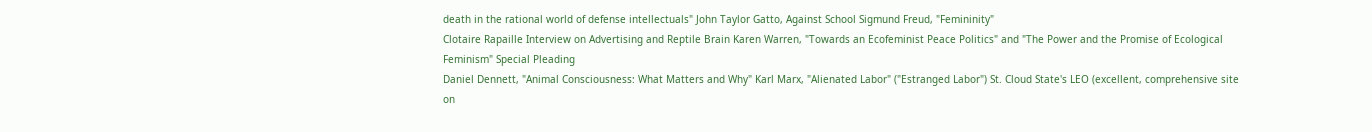death in the rational world of defense intellectuals" John Taylor Gatto, Against School Sigmund Freud, "Femininity"
Clotaire Rapaille Interview on Advertising and Reptile Brain Karen Warren, "Towards an Ecofeminist Peace Politics" and "The Power and the Promise of Ecological Feminism" Special Pleading
Daniel Dennett, "Animal Consciousness: What Matters and Why" Karl Marx, "Alienated Labor" ("Estranged Labor") St. Cloud State's LEO (excellent, comprehensive site on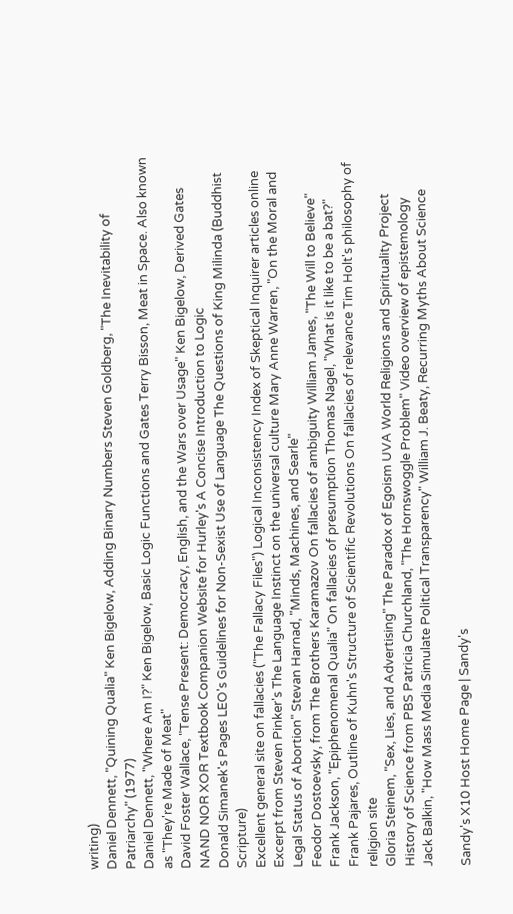writing)
Daniel Dennett, "Quining Qualia" Ken Bigelow, Adding Binary Numbers Steven Goldberg, "The Inevitability of Patriarchy" (1977)
Daniel Dennett, "Where Am I?" Ken Bigelow, Basic Logic Functions and Gates Terry Bisson, Meat in Space. Also known as "They're Made of Meat"
David Foster Wallace, "Tense Present: Democracy, English, and the Wars over Usage" Ken Bigelow, Derived Gates NAND NOR XOR Textbook Companion Website for Hurley's A Concise Introduction to Logic
Donald Simanek's Pages LEO's Guidelines for Non-Sexist Use of Language The Questions of King Milinda (Buddhist Scripture)
Excellent general site on fallacies ("The Fallacy Files") Logical Inconsistency Index of Skeptical Inquirer articles online
Excerpt from Steven Pinker's The Language Instinct on the universal culture Mary Anne Warren, "On the Moral and Legal Status of Abortion" Stevan Harnad, "Minds, Machines, and Searle"
Feodor Dostoevsky, from The Brothers Karamazov On fallacies of ambiguity William James, "The Will to Believe"
Frank Jackson, "Epiphenomenal Qualia" On fallacies of presumption Thomas Nagel, "What is it like to be a bat?"
Frank Pajares, Outline of Kuhn's Structure of Scientific Revolutions On fallacies of relevance Tim Holt's philosophy of religion site
Gloria Steinem, "Sex, Lies, and Advertising" The Paradox of Egoism UVA World Religions and Spirituality Project
History of Science from PBS Patricia Churchland, "The Hornswoggle Problem" Video overview of epistemology
Jack Balkin, "How Mass Media Simulate Political Transparency" William J. Beaty, Recurring Myths About Science

Sandy's X10 Host Home Page | Sandy's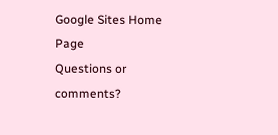Google Sites Home Page
Questions or comments?